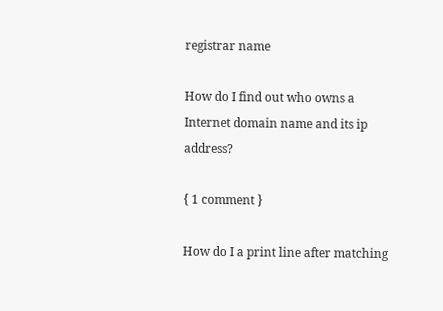registrar name

How do I find out who owns a Internet domain name and its ip address?

{ 1 comment }

How do I a print line after matching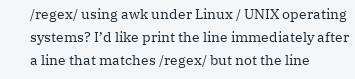/regex/ using awk under Linux / UNIX operating systems? I’d like print the line immediately after a line that matches /regex/ but not the line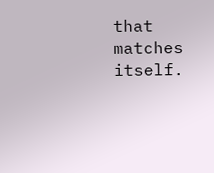that matches itself.